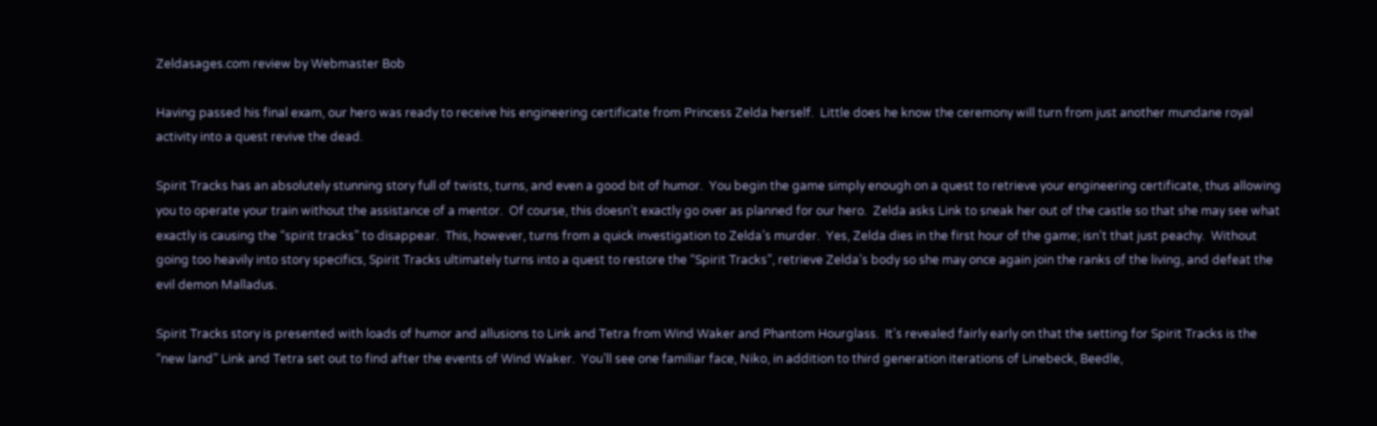Zeldasages.com review by Webmaster Bob

Having passed his final exam, our hero was ready to receive his engineering certificate from Princess Zelda herself.  Little does he know the ceremony will turn from just another mundane royal activity into a quest revive the dead.

Spirit Tracks has an absolutely stunning story full of twists, turns, and even a good bit of humor.  You begin the game simply enough on a quest to retrieve your engineering certificate, thus allowing you to operate your train without the assistance of a mentor.  Of course, this doesn’t exactly go over as planned for our hero.  Zelda asks Link to sneak her out of the castle so that she may see what exactly is causing the “spirit tracks” to disappear.  This, however, turns from a quick investigation to Zelda’s murder.  Yes, Zelda dies in the first hour of the game; isn’t that just peachy.  Without going too heavily into story specifics, Spirit Tracks ultimately turns into a quest to restore the “Spirit Tracks”, retrieve Zelda’s body so she may once again join the ranks of the living, and defeat the evil demon Malladus.

Spirit Tracks story is presented with loads of humor and allusions to Link and Tetra from Wind Waker and Phantom Hourglass.  It’s revealed fairly early on that the setting for Spirit Tracks is the “new land” Link and Tetra set out to find after the events of Wind Waker.  You’ll see one familiar face, Niko, in addition to third generation iterations of Linebeck, Beedle,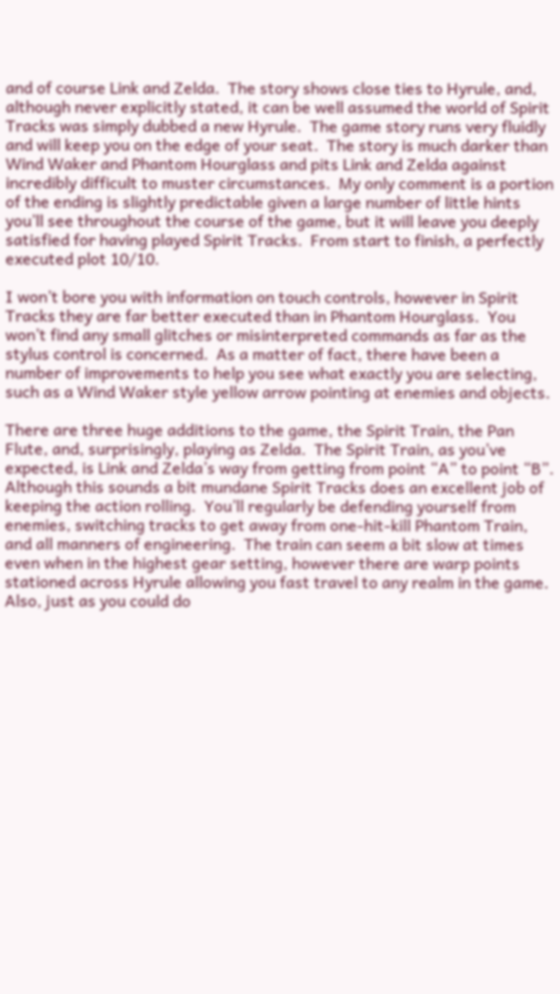and of course Link and Zelda.  The story shows close ties to Hyrule, and, although never explicitly stated, it can be well assumed the world of Spirit Tracks was simply dubbed a new Hyrule.  The game story runs very fluidly and will keep you on the edge of your seat.  The story is much darker than Wind Waker and Phantom Hourglass and pits Link and Zelda against incredibly difficult to muster circumstances.  My only comment is a portion of the ending is slightly predictable given a large number of little hints you’ll see throughout the course of the game, but it will leave you deeply satisfied for having played Spirit Tracks.  From start to finish, a perfectly executed plot 10/10.

I won’t bore you with information on touch controls, however in Spirit Tracks they are far better executed than in Phantom Hourglass.  You won’t find any small glitches or misinterpreted commands as far as the stylus control is concerned.  As a matter of fact, there have been a number of improvements to help you see what exactly you are selecting, such as a Wind Waker style yellow arrow pointing at enemies and objects.

There are three huge additions to the game, the Spirit Train, the Pan Flute, and, surprisingly, playing as Zelda.  The Spirit Train, as you’ve expected, is Link and Zelda’s way from getting from point “A” to point “B”.  Although this sounds a bit mundane Spirit Tracks does an excellent job of keeping the action rolling.  You’ll regularly be defending yourself from enemies, switching tracks to get away from one-hit-kill Phantom Train, and all manners of engineering.  The train can seem a bit slow at times even when in the highest gear setting, however there are warp points stationed across Hyrule allowing you fast travel to any realm in the game.  Also, just as you could do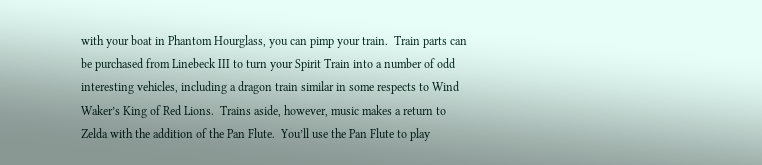with your boat in Phantom Hourglass, you can pimp your train.  Train parts can be purchased from Linebeck III to turn your Spirit Train into a number of odd interesting vehicles, including a dragon train similar in some respects to Wind Waker’s King of Red Lions.  Trains aside, however, music makes a return to Zelda with the addition of the Pan Flute.  You’ll use the Pan Flute to play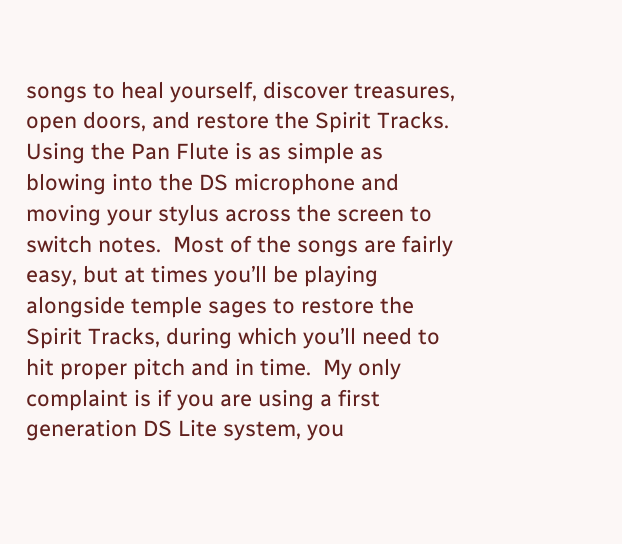songs to heal yourself, discover treasures, open doors, and restore the Spirit Tracks.  Using the Pan Flute is as simple as blowing into the DS microphone and moving your stylus across the screen to switch notes.  Most of the songs are fairly easy, but at times you’ll be playing alongside temple sages to restore the Spirit Tracks, during which you’ll need to hit proper pitch and in time.  My only complaint is if you are using a first generation DS Lite system, you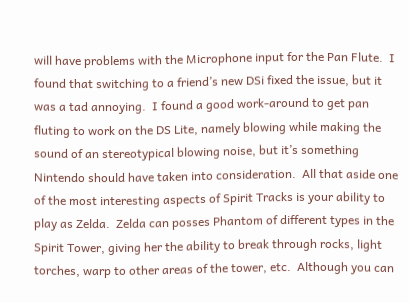will have problems with the Microphone input for the Pan Flute.  I found that switching to a friend’s new DSi fixed the issue, but it was a tad annoying.  I found a good work-around to get pan fluting to work on the DS Lite, namely blowing while making the sound of an stereotypical blowing noise, but it’s something Nintendo should have taken into consideration.  All that aside one of the most interesting aspects of Spirit Tracks is your ability to play as Zelda.  Zelda can posses Phantom of different types in the Spirit Tower, giving her the ability to break through rocks, light torches, warp to other areas of the tower, etc.  Although you can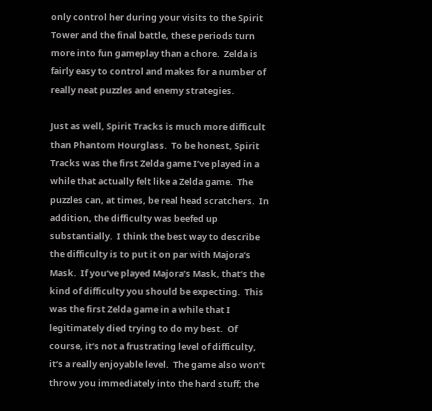only control her during your visits to the Spirit Tower and the final battle, these periods turn more into fun gameplay than a chore.  Zelda is fairly easy to control and makes for a number of really neat puzzles and enemy strategies.

Just as well, Spirit Tracks is much more difficult than Phantom Hourglass.  To be honest, Spirit Tracks was the first Zelda game I’ve played in a while that actually felt like a Zelda game.  The puzzles can, at times, be real head scratchers.  In addition, the difficulty was beefed up substantially.  I think the best way to describe the difficulty is to put it on par with Majora’s Mask.  If you’ve played Majora’s Mask, that’s the kind of difficulty you should be expecting.  This was the first Zelda game in a while that I legitimately died trying to do my best.  Of course, it’s not a frustrating level of difficulty, it’s a really enjoyable level.  The game also won’t throw you immediately into the hard stuff; the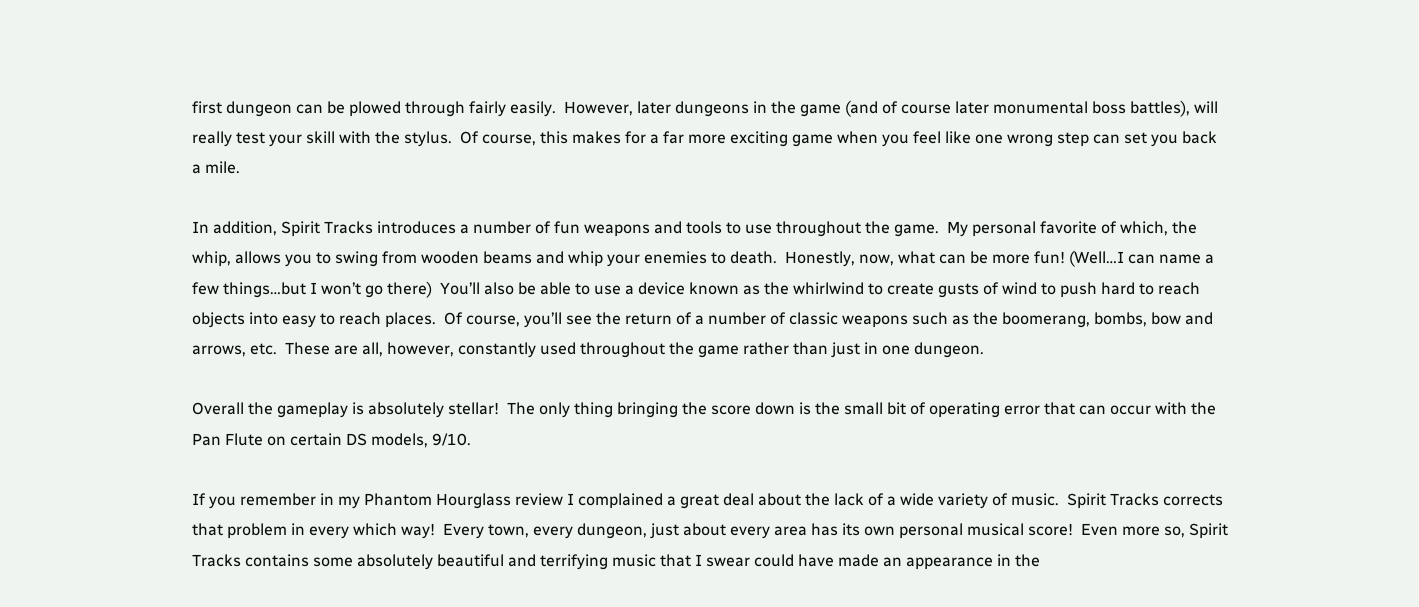first dungeon can be plowed through fairly easily.  However, later dungeons in the game (and of course later monumental boss battles), will really test your skill with the stylus.  Of course, this makes for a far more exciting game when you feel like one wrong step can set you back a mile.

In addition, Spirit Tracks introduces a number of fun weapons and tools to use throughout the game.  My personal favorite of which, the whip, allows you to swing from wooden beams and whip your enemies to death.  Honestly, now, what can be more fun! (Well…I can name a few things…but I won’t go there)  You’ll also be able to use a device known as the whirlwind to create gusts of wind to push hard to reach objects into easy to reach places.  Of course, you’ll see the return of a number of classic weapons such as the boomerang, bombs, bow and arrows, etc.  These are all, however, constantly used throughout the game rather than just in one dungeon.

Overall the gameplay is absolutely stellar!  The only thing bringing the score down is the small bit of operating error that can occur with the Pan Flute on certain DS models, 9/10.

If you remember in my Phantom Hourglass review I complained a great deal about the lack of a wide variety of music.  Spirit Tracks corrects that problem in every which way!  Every town, every dungeon, just about every area has its own personal musical score!  Even more so, Spirit Tracks contains some absolutely beautiful and terrifying music that I swear could have made an appearance in the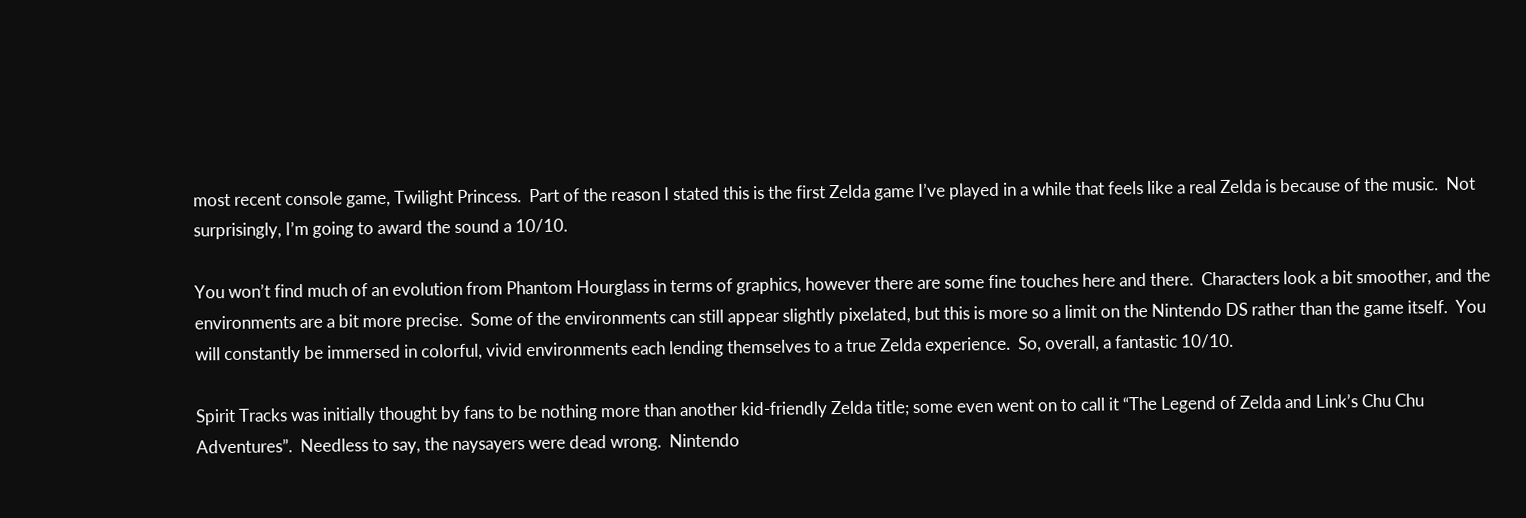most recent console game, Twilight Princess.  Part of the reason I stated this is the first Zelda game I’ve played in a while that feels like a real Zelda is because of the music.  Not surprisingly, I’m going to award the sound a 10/10.

You won’t find much of an evolution from Phantom Hourglass in terms of graphics, however there are some fine touches here and there.  Characters look a bit smoother, and the environments are a bit more precise.  Some of the environments can still appear slightly pixelated, but this is more so a limit on the Nintendo DS rather than the game itself.  You will constantly be immersed in colorful, vivid environments each lending themselves to a true Zelda experience.  So, overall, a fantastic 10/10.

Spirit Tracks was initially thought by fans to be nothing more than another kid-friendly Zelda title; some even went on to call it “The Legend of Zelda and Link’s Chu Chu Adventures”.  Needless to say, the naysayers were dead wrong.  Nintendo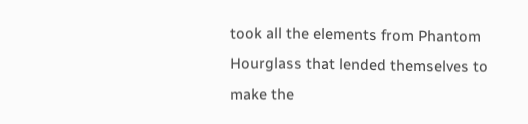took all the elements from Phantom Hourglass that lended themselves to make the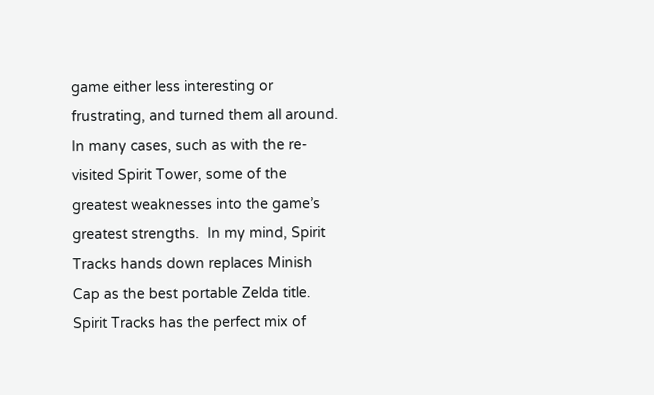game either less interesting or frustrating, and turned them all around.  In many cases, such as with the re-visited Spirit Tower, some of the greatest weaknesses into the game’s greatest strengths.  In my mind, Spirit Tracks hands down replaces Minish Cap as the best portable Zelda title.  Spirit Tracks has the perfect mix of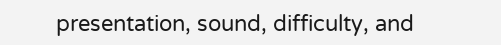presentation, sound, difficulty, and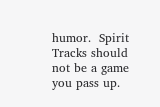humor.  Spirit Tracks should not be a game you pass up.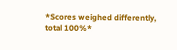*Scores weighed differently, total 100%*